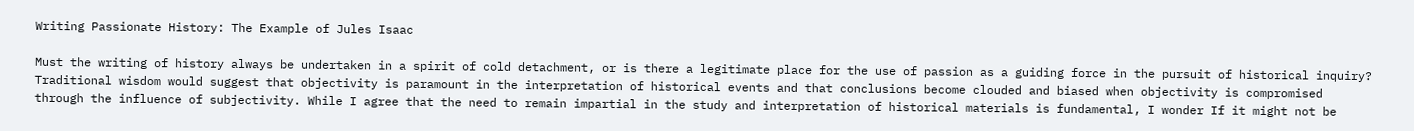Writing Passionate History: The Example of Jules Isaac

Must the writing of history always be undertaken in a spirit of cold detachment, or is there a legitimate place for the use of passion as a guiding force in the pursuit of historical inquiry? Traditional wisdom would suggest that objectivity is paramount in the interpretation of historical events and that conclusions become clouded and biased when objectivity is compromised through the influence of subjectivity. While I agree that the need to remain impartial in the study and interpretation of historical materials is fundamental, I wonder If it might not be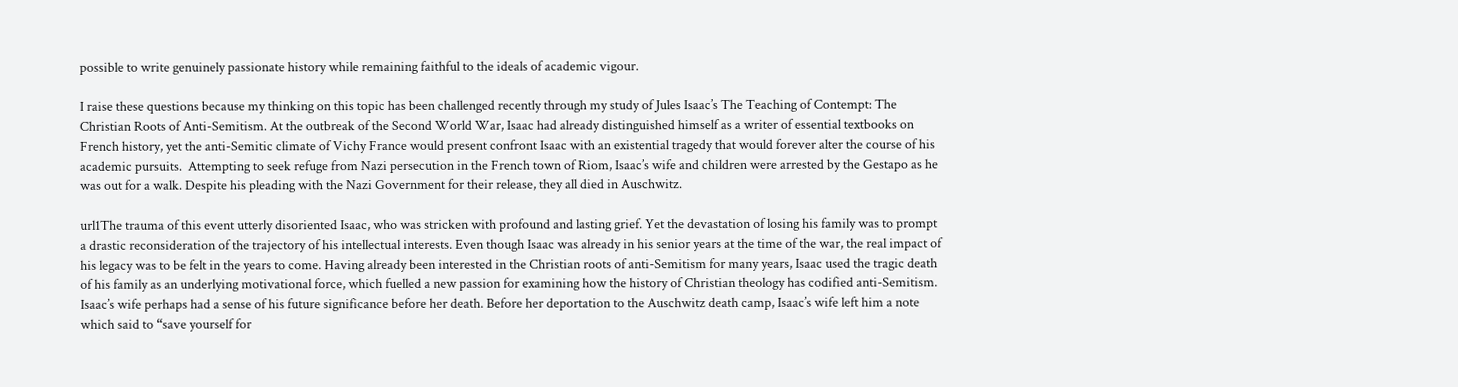possible to write genuinely passionate history while remaining faithful to the ideals of academic vigour.

I raise these questions because my thinking on this topic has been challenged recently through my study of Jules Isaac’s The Teaching of Contempt: The Christian Roots of Anti-Semitism. At the outbreak of the Second World War, Isaac had already distinguished himself as a writer of essential textbooks on French history, yet the anti-Semitic climate of Vichy France would present confront Isaac with an existential tragedy that would forever alter the course of his academic pursuits.  Attempting to seek refuge from Nazi persecution in the French town of Riom, Isaac’s wife and children were arrested by the Gestapo as he was out for a walk. Despite his pleading with the Nazi Government for their release, they all died in Auschwitz.

url1The trauma of this event utterly disoriented Isaac, who was stricken with profound and lasting grief. Yet the devastation of losing his family was to prompt a drastic reconsideration of the trajectory of his intellectual interests. Even though Isaac was already in his senior years at the time of the war, the real impact of his legacy was to be felt in the years to come. Having already been interested in the Christian roots of anti-Semitism for many years, Isaac used the tragic death of his family as an underlying motivational force, which fuelled a new passion for examining how the history of Christian theology has codified anti-Semitism. Isaac’s wife perhaps had a sense of his future significance before her death. Before her deportation to the Auschwitz death camp, Isaac’s wife left him a note which said to “save yourself for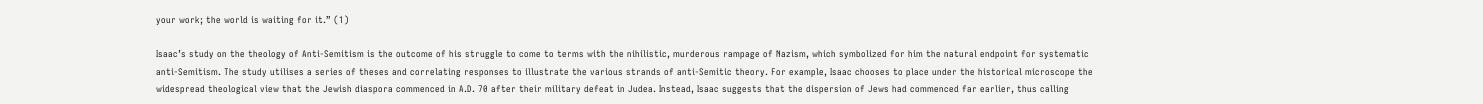your work; the world is waiting for it.” (1)

Isaac’s study on the theology of Anti-Semitism is the outcome of his struggle to come to terms with the nihilistic, murderous rampage of Nazism, which symbolized for him the natural endpoint for systematic anti-Semitism. The study utilises a series of theses and correlating responses to illustrate the various strands of anti-Semitic theory. For example, Isaac chooses to place under the historical microscope the widespread theological view that the Jewish diaspora commenced in A.D. 70 after their military defeat in Judea. Instead, Isaac suggests that the dispersion of Jews had commenced far earlier, thus calling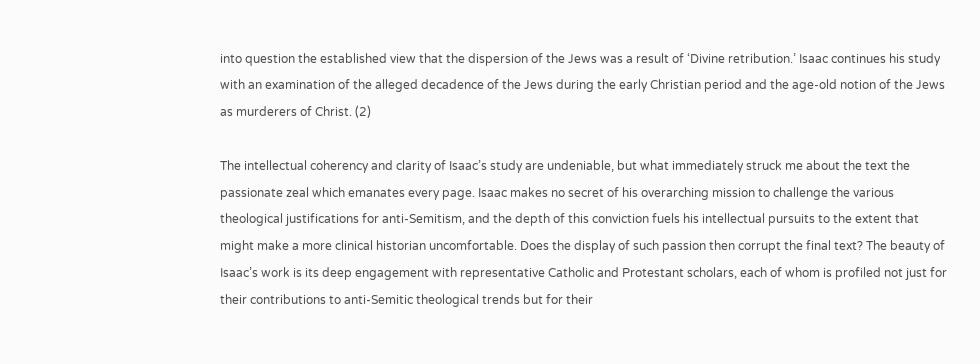into question the established view that the dispersion of the Jews was a result of ‘Divine retribution.’ Isaac continues his study with an examination of the alleged decadence of the Jews during the early Christian period and the age-old notion of the Jews as murderers of Christ. (2)

The intellectual coherency and clarity of Isaac’s study are undeniable, but what immediately struck me about the text the passionate zeal which emanates every page. Isaac makes no secret of his overarching mission to challenge the various theological justifications for anti-Semitism, and the depth of this conviction fuels his intellectual pursuits to the extent that might make a more clinical historian uncomfortable. Does the display of such passion then corrupt the final text? The beauty of Isaac’s work is its deep engagement with representative Catholic and Protestant scholars, each of whom is profiled not just for their contributions to anti-Semitic theological trends but for their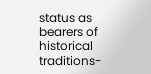status as bearers of historical traditions-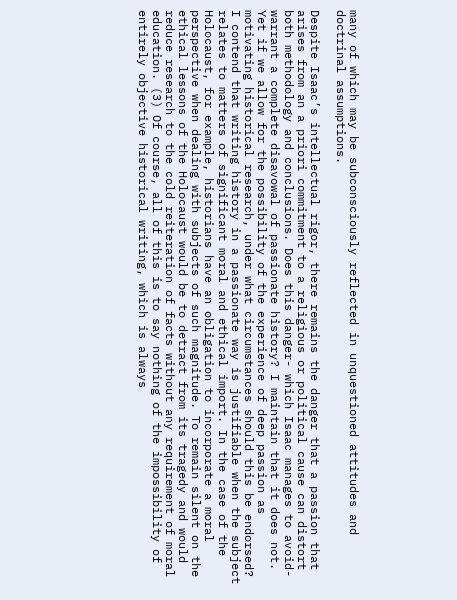many of which may be subconsciously reflected in unquestioned attitudes and doctrinal assumptions.

Despite Isaac’s intellectual rigor, there remains the danger that a passion that arises from an a priori commitment to a religious or political cause can distort both methodology and conclusions. Does this danger- which Isaac manages to avoid- warrant a complete disavowal of passionate history? I maintain that it does not. Yet if we allow for the possibility of the experience of deep passion as motivating historical research, under what circumstances should this be endorsed? I contend that writing history in a passionate way is justifiable when the subject relates to matters of significant moral and ethical import. In the case of the Holocaust, for example, historians have an obligation to incorporate a moral perspective when dealing with subjects of such magnitude. To remain silent on the ethical lessons of the Holocaust would be to detract from its tragedy and would reduce research to the cold reiteration of facts without any requirement of moral education. (3) Of course, all of this is to say nothing of the impossibility of entirely objective historical writing, which is always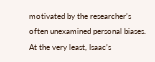motivated by the researcher’s often unexamined personal biases. At the very least, Isaac’s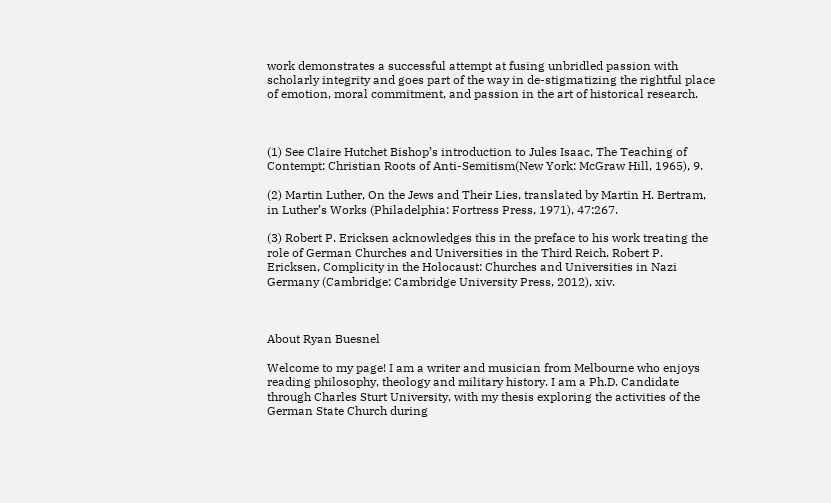work demonstrates a successful attempt at fusing unbridled passion with scholarly integrity and goes part of the way in de-stigmatizing the rightful place of emotion, moral commitment, and passion in the art of historical research.



(1) See Claire Hutchet Bishop’s introduction to Jules Isaac, The Teaching of Contempt: Christian Roots of Anti-Semitism(New York: McGraw Hill, 1965), 9.

(2) Martin Luther, On the Jews and Their Lies, translated by Martin H. Bertram, in Luther’s Works (Philadelphia: Fortress Press, 1971), 47:267.

(3) Robert P. Ericksen acknowledges this in the preface to his work treating the role of German Churches and Universities in the Third Reich. Robert P. Ericksen, Complicity in the Holocaust: Churches and Universities in Nazi Germany (Cambridge: Cambridge University Press, 2012), xiv.



About Ryan Buesnel

Welcome to my page! I am a writer and musician from Melbourne who enjoys reading philosophy, theology and military history. I am a Ph.D. Candidate through Charles Sturt University, with my thesis exploring the activities of the German State Church during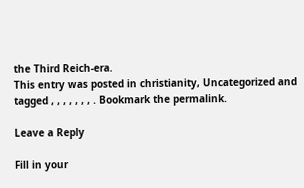the Third Reich-era.
This entry was posted in christianity, Uncategorized and tagged , , , , , , , . Bookmark the permalink.

Leave a Reply

Fill in your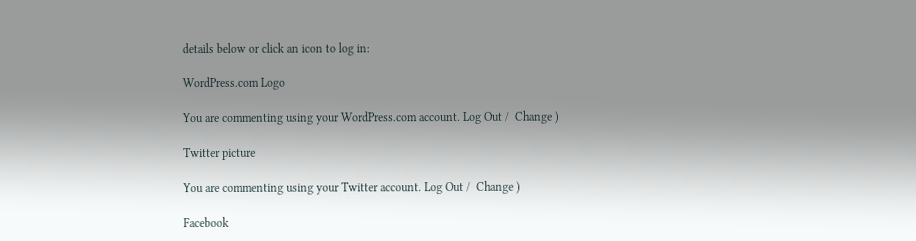details below or click an icon to log in:

WordPress.com Logo

You are commenting using your WordPress.com account. Log Out /  Change )

Twitter picture

You are commenting using your Twitter account. Log Out /  Change )

Facebook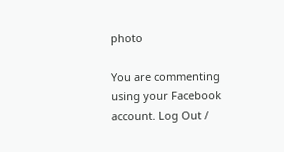photo

You are commenting using your Facebook account. Log Out /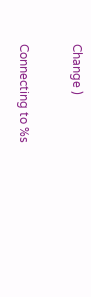Change )

Connecting to %s